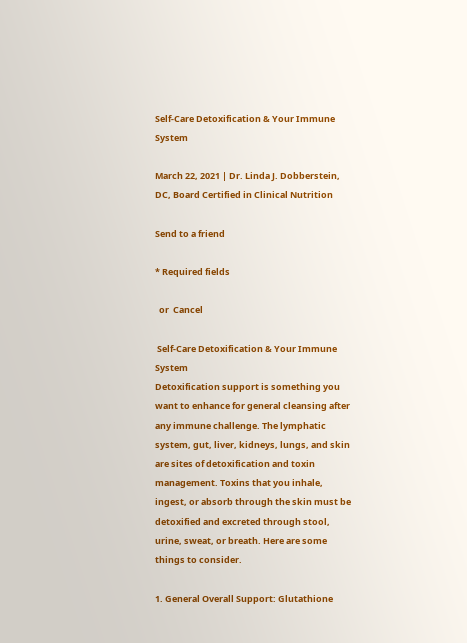Self-Care Detoxification & Your Immune System

March 22, 2021 | Dr. Linda J. Dobberstein, DC, Board Certified in Clinical Nutrition

Send to a friend

* Required fields

  or  Cancel

 Self-Care Detoxification & Your Immune System
Detoxification support is something you want to enhance for general cleansing after any immune challenge. The lymphatic system, gut, liver, kidneys, lungs, and skin are sites of detoxification and toxin management. Toxins that you inhale, ingest, or absorb through the skin must be detoxified and excreted through stool, urine, sweat, or breath. Here are some things to consider.

1. General Overall Support: Glutathione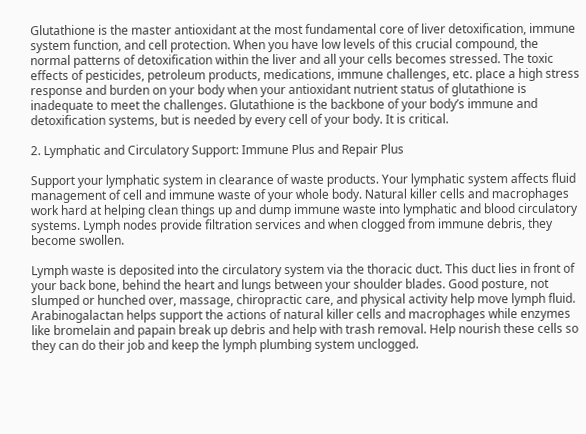Glutathione is the master antioxidant at the most fundamental core of liver detoxification, immune system function, and cell protection. When you have low levels of this crucial compound, the normal patterns of detoxification within the liver and all your cells becomes stressed. The toxic effects of pesticides, petroleum products, medications, immune challenges, etc. place a high stress response and burden on your body when your antioxidant nutrient status of glutathione is inadequate to meet the challenges. Glutathione is the backbone of your body’s immune and detoxification systems, but is needed by every cell of your body. It is critical.

2. Lymphatic and Circulatory Support: Immune Plus and Repair Plus

Support your lymphatic system in clearance of waste products. Your lymphatic system affects fluid management of cell and immune waste of your whole body. Natural killer cells and macrophages work hard at helping clean things up and dump immune waste into lymphatic and blood circulatory systems. Lymph nodes provide filtration services and when clogged from immune debris, they become swollen.

Lymph waste is deposited into the circulatory system via the thoracic duct. This duct lies in front of your back bone, behind the heart and lungs between your shoulder blades. Good posture, not slumped or hunched over, massage, chiropractic care, and physical activity help move lymph fluid. Arabinogalactan helps support the actions of natural killer cells and macrophages while enzymes like bromelain and papain break up debris and help with trash removal. Help nourish these cells so they can do their job and keep the lymph plumbing system unclogged.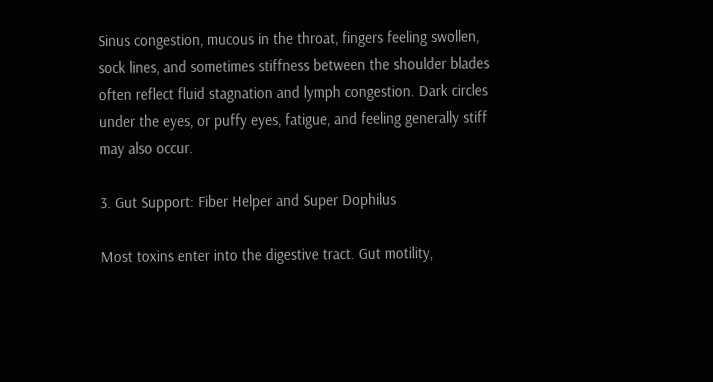Sinus congestion, mucous in the throat, fingers feeling swollen, sock lines, and sometimes stiffness between the shoulder blades often reflect fluid stagnation and lymph congestion. Dark circles under the eyes, or puffy eyes, fatigue, and feeling generally stiff may also occur.

3. Gut Support: Fiber Helper and Super Dophilus

Most toxins enter into the digestive tract. Gut motility,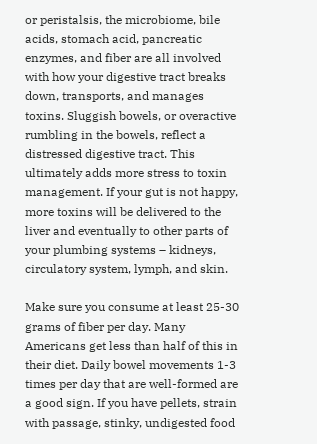or peristalsis, the microbiome, bile acids, stomach acid, pancreatic enzymes, and fiber are all involved with how your digestive tract breaks down, transports, and manages toxins. Sluggish bowels, or overactive rumbling in the bowels, reflect a distressed digestive tract. This ultimately adds more stress to toxin management. If your gut is not happy, more toxins will be delivered to the liver and eventually to other parts of your plumbing systems – kidneys, circulatory system, lymph, and skin.

Make sure you consume at least 25-30 grams of fiber per day. Many Americans get less than half of this in their diet. Daily bowel movements 1-3 times per day that are well-formed are a good sign. If you have pellets, strain with passage, stinky, undigested food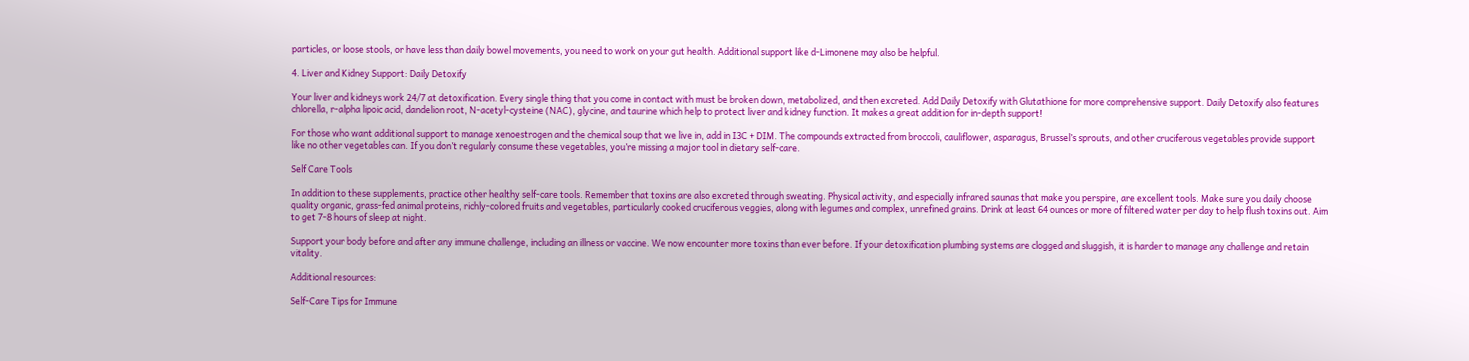particles, or loose stools, or have less than daily bowel movements, you need to work on your gut health. Additional support like d-Limonene may also be helpful.

4. Liver and Kidney Support: Daily Detoxify

Your liver and kidneys work 24/7 at detoxification. Every single thing that you come in contact with must be broken down, metabolized, and then excreted. Add Daily Detoxify with Glutathione for more comprehensive support. Daily Detoxify also features chlorella, r-alpha lipoic acid, dandelion root, N-acetyl-cysteine (NAC), glycine, and taurine which help to protect liver and kidney function. It makes a great addition for in-depth support!

For those who want additional support to manage xenoestrogen and the chemical soup that we live in, add in I3C + DIM. The compounds extracted from broccoli, cauliflower, asparagus, Brussel’s sprouts, and other cruciferous vegetables provide support like no other vegetables can. If you don’t regularly consume these vegetables, you’re missing a major tool in dietary self-care.

Self Care Tools

In addition to these supplements, practice other healthy self-care tools. Remember that toxins are also excreted through sweating. Physical activity, and especially infrared saunas that make you perspire, are excellent tools. Make sure you daily choose quality organic, grass-fed animal proteins, richly-colored fruits and vegetables, particularly cooked cruciferous veggies, along with legumes and complex, unrefined grains. Drink at least 64 ounces or more of filtered water per day to help flush toxins out. Aim to get 7-8 hours of sleep at night.

Support your body before and after any immune challenge, including an illness or vaccine. We now encounter more toxins than ever before. If your detoxification plumbing systems are clogged and sluggish, it is harder to manage any challenge and retain vitality.

Additional resources:

Self-Care Tips for Immune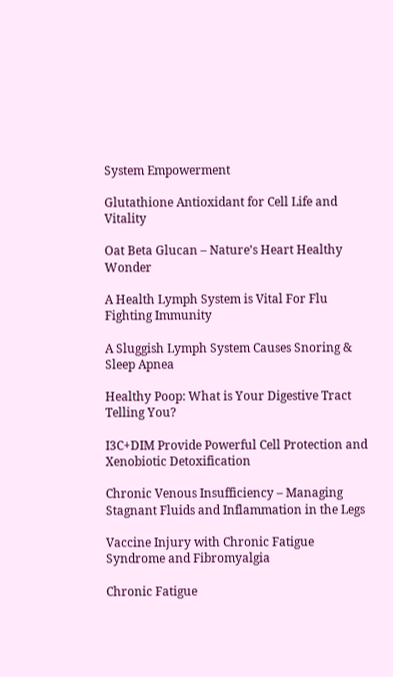System Empowerment

Glutathione Antioxidant for Cell Life and Vitality

Oat Beta Glucan – Nature’s Heart Healthy Wonder

A Health Lymph System is Vital For Flu Fighting Immunity

A Sluggish Lymph System Causes Snoring & Sleep Apnea

Healthy Poop: What is Your Digestive Tract Telling You?

I3C+DIM Provide Powerful Cell Protection and Xenobiotic Detoxification

Chronic Venous Insufficiency – Managing Stagnant Fluids and Inflammation in the Legs

Vaccine Injury with Chronic Fatigue Syndrome and Fibromyalgia

Chronic Fatigue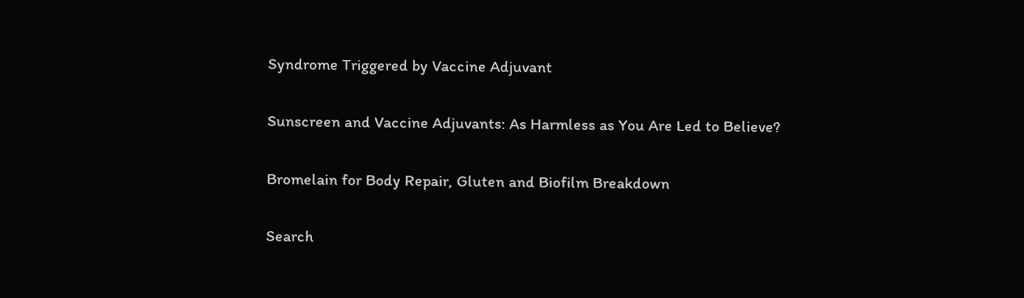Syndrome Triggered by Vaccine Adjuvant

Sunscreen and Vaccine Adjuvants: As Harmless as You Are Led to Believe?

Bromelain for Body Repair, Gluten and Biofilm Breakdown

Search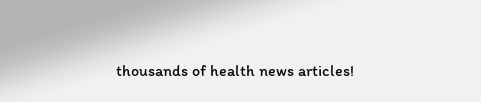thousands of health news articles!